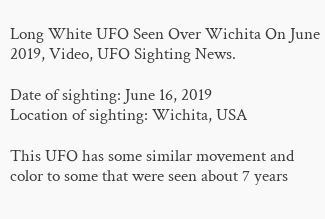Long White UFO Seen Over Wichita On June 2019, Video, UFO Sighting News.

Date of sighting: June 16, 2019
Location of sighting: Wichita, USA

This UFO has some similar movement and color to some that were seen about 7 years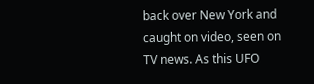back over New York and caught on video, seen on TV news. As this UFO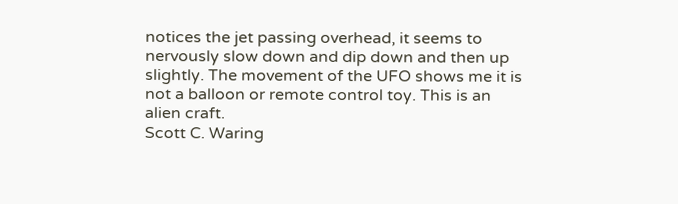notices the jet passing overhead, it seems to nervously slow down and dip down and then up slightly. The movement of the UFO shows me it is not a balloon or remote control toy. This is an alien craft.
Scott C. Waring